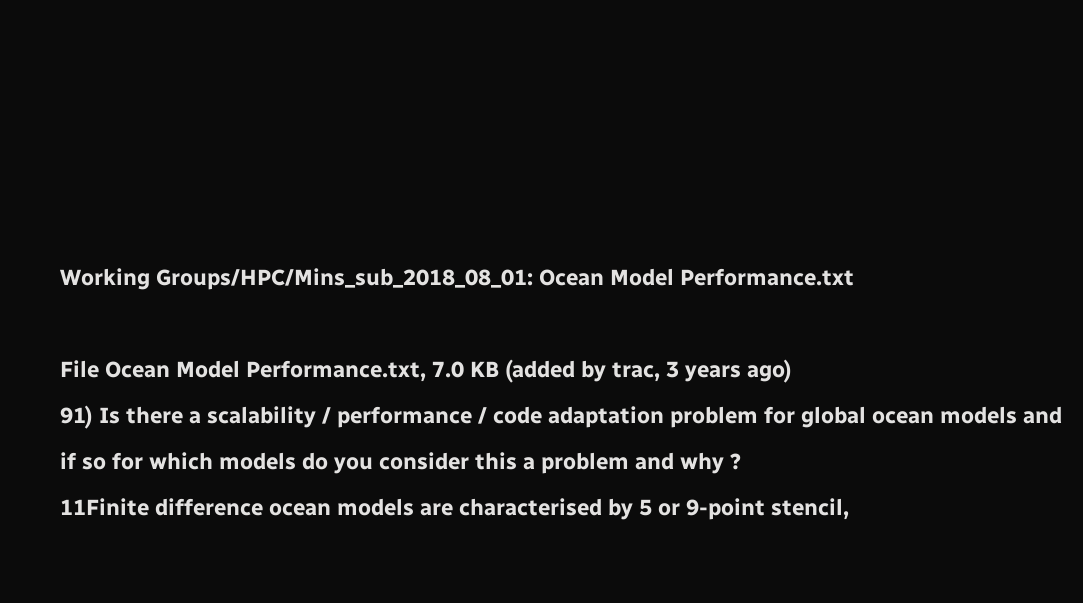Working Groups/HPC/Mins_sub_2018_08_01: Ocean Model Performance.txt

File Ocean Model Performance.txt, 7.0 KB (added by trac, 3 years ago)
91) Is there a scalability / performance / code adaptation problem for global ocean models and if so for which models do you consider this a problem and why ?
11Finite difference ocean models are characterised by 5 or 9-point stencil,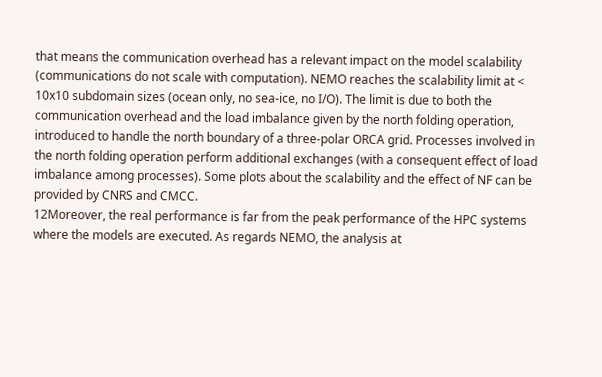that means the communication overhead has a relevant impact on the model scalability (communications do not scale with computation). NEMO reaches the scalability limit at < 10x10 subdomain sizes (ocean only, no sea-ice, no I/O). The limit is due to both the communication overhead and the load imbalance given by the north folding operation, introduced to handle the north boundary of a three-polar ORCA grid. Processes involved in the north folding operation perform additional exchanges (with a consequent effect of load imbalance among processes). Some plots about the scalability and the effect of NF can be provided by CNRS and CMCC.
12Moreover, the real performance is far from the peak performance of the HPC systems where the models are executed. As regards NEMO, the analysis at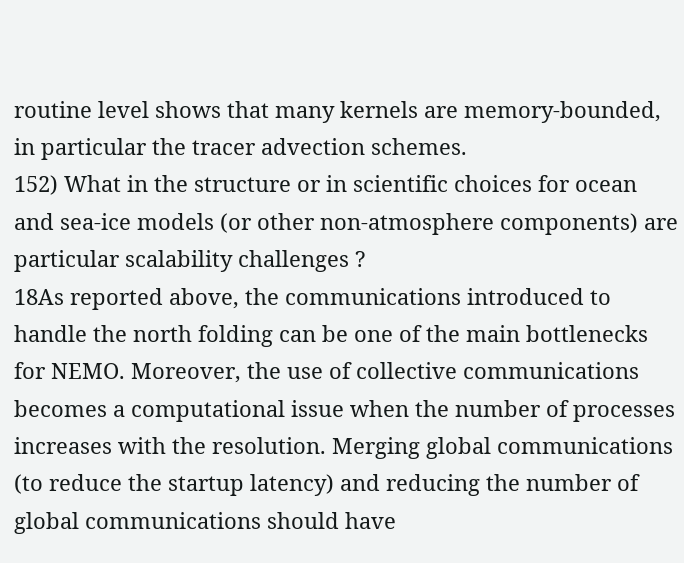routine level shows that many kernels are memory-bounded, in particular the tracer advection schemes.
152) What in the structure or in scientific choices for ocean and sea-ice models (or other non-atmosphere components) are particular scalability challenges ?
18As reported above, the communications introduced to handle the north folding can be one of the main bottlenecks for NEMO. Moreover, the use of collective communications becomes a computational issue when the number of processes increases with the resolution. Merging global communications (to reduce the startup latency) and reducing the number of global communications should have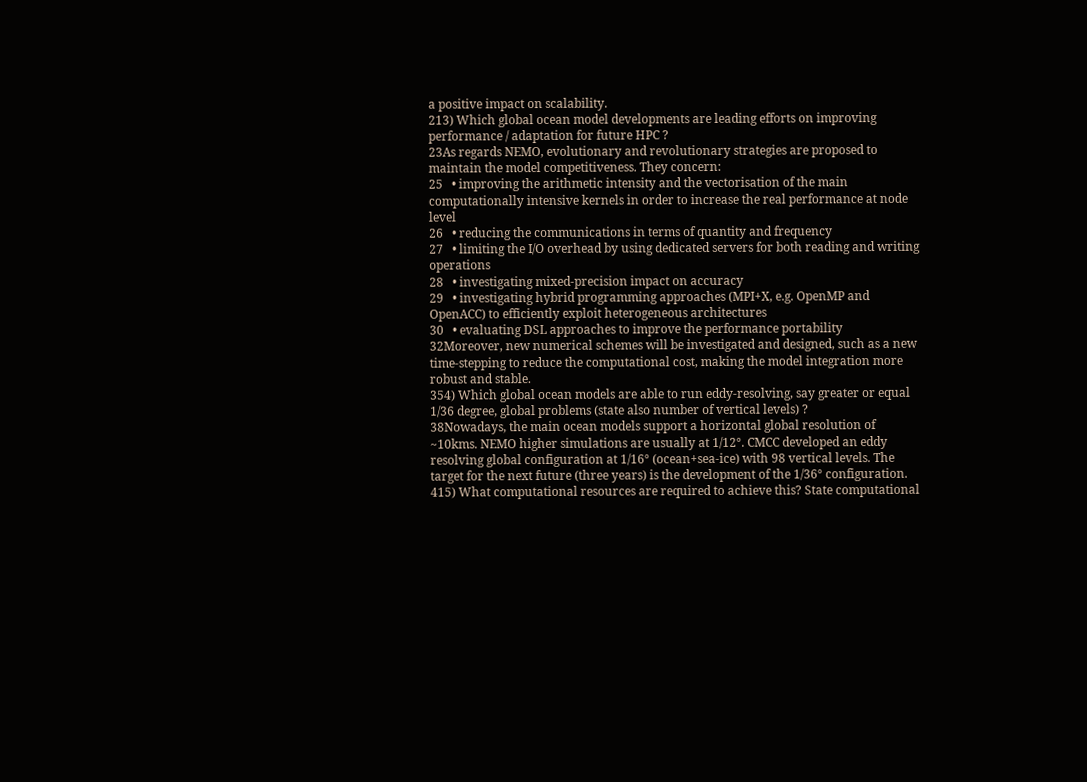a positive impact on scalability.
213) Which global ocean model developments are leading efforts on improving performance / adaptation for future HPC ?
23As regards NEMO, evolutionary and revolutionary strategies are proposed to maintain the model competitiveness. They concern:
25   • improving the arithmetic intensity and the vectorisation of the main computationally intensive kernels in order to increase the real performance at node level
26   • reducing the communications in terms of quantity and frequency
27   • limiting the I/O overhead by using dedicated servers for both reading and writing operations
28   • investigating mixed-precision impact on accuracy
29   • investigating hybrid programming approaches (MPI+X, e.g. OpenMP and OpenACC) to efficiently exploit heterogeneous architectures
30   • evaluating DSL approaches to improve the performance portability
32Moreover, new numerical schemes will be investigated and designed, such as a new time-stepping to reduce the computational cost, making the model integration more robust and stable.
354) Which global ocean models are able to run eddy-resolving, say greater or equal 1/36 degree, global problems (state also number of vertical levels) ?
38Nowadays, the main ocean models support a horizontal global resolution of ~10kms. NEMO higher simulations are usually at 1/12°. CMCC developed an eddy resolving global configuration at 1/16° (ocean+sea-ice) with 98 vertical levels. The target for the next future (three years) is the development of the 1/36° configuration.
415) What computational resources are required to achieve this? State computational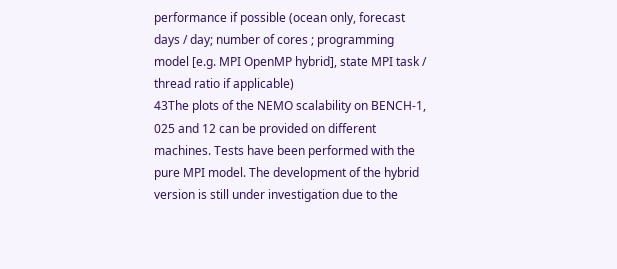performance if possible (ocean only, forecast days / day; number of cores ; programming model [e.g. MPI OpenMP hybrid], state MPI task / thread ratio if applicable)
43The plots of the NEMO scalability on BENCH-1, 025 and 12 can be provided on different machines. Tests have been performed with the pure MPI model. The development of the hybrid version is still under investigation due to the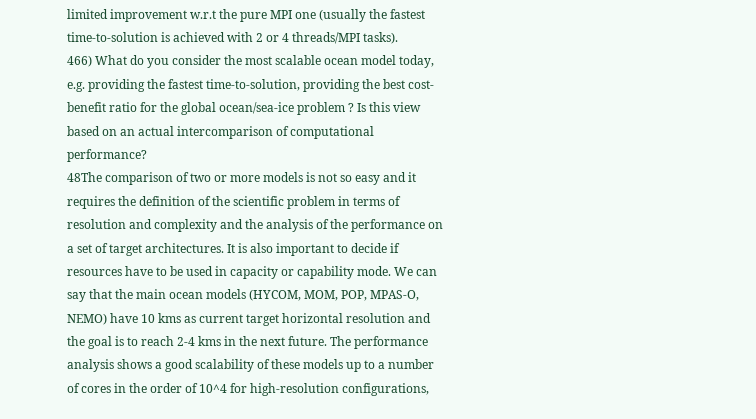limited improvement w.r.t the pure MPI one (usually the fastest time-to-solution is achieved with 2 or 4 threads/MPI tasks).
466) What do you consider the most scalable ocean model today, e.g. providing the fastest time-to-solution, providing the best cost-benefit ratio for the global ocean/sea-ice problem ? Is this view based on an actual intercomparison of computational performance?
48The comparison of two or more models is not so easy and it requires the definition of the scientific problem in terms of resolution and complexity and the analysis of the performance on a set of target architectures. It is also important to decide if resources have to be used in capacity or capability mode. We can say that the main ocean models (HYCOM, MOM, POP, MPAS-O, NEMO) have 10 kms as current target horizontal resolution and the goal is to reach 2-4 kms in the next future. The performance analysis shows a good scalability of these models up to a number of cores in the order of 10^4 for high-resolution configurations,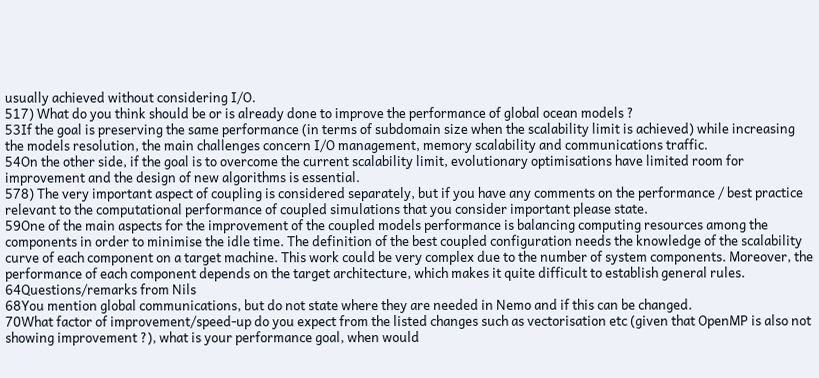usually achieved without considering I/O.
517) What do you think should be or is already done to improve the performance of global ocean models ?
53If the goal is preserving the same performance (in terms of subdomain size when the scalability limit is achieved) while increasing the models resolution, the main challenges concern I/O management, memory scalability and communications traffic.
54On the other side, if the goal is to overcome the current scalability limit, evolutionary optimisations have limited room for improvement and the design of new algorithms is essential.
578) The very important aspect of coupling is considered separately, but if you have any comments on the performance / best practice relevant to the computational performance of coupled simulations that you consider important please state.
59One of the main aspects for the improvement of the coupled models performance is balancing computing resources among the components in order to minimise the idle time. The definition of the best coupled configuration needs the knowledge of the scalability curve of each component on a target machine. This work could be very complex due to the number of system components. Moreover, the performance of each component depends on the target architecture, which makes it quite difficult to establish general rules.
64Questions/remarks from Nils
68You mention global communications, but do not state where they are needed in Nemo and if this can be changed.
70What factor of improvement/speed-up do you expect from the listed changes such as vectorisation etc (given that OpenMP is also not showing improvement ?), what is your performance goal, when would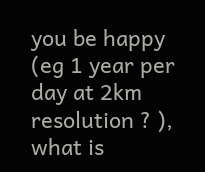you be happy (eg 1 year per day at 2km resolution ? ), what is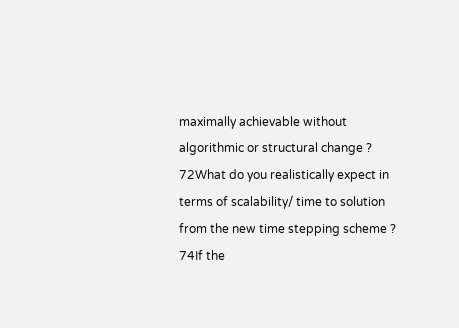maximally achievable without algorithmic or structural change ?
72What do you realistically expect in terms of scalability/ time to solution from the new time stepping scheme ?
74If the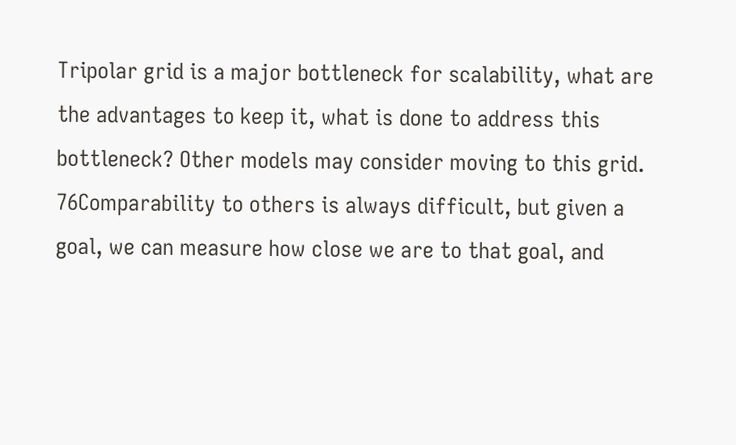Tripolar grid is a major bottleneck for scalability, what are the advantages to keep it, what is done to address this bottleneck? Other models may consider moving to this grid.
76Comparability to others is always difficult, but given a goal, we can measure how close we are to that goal, and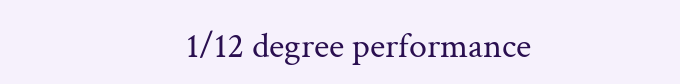1/12 degree performance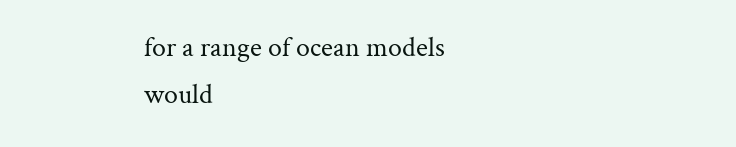for a range of ocean models would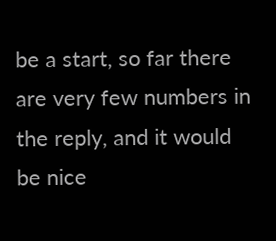be a start, so far there are very few numbers in the reply, and it would be nice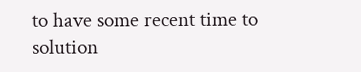to have some recent time to solution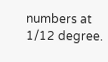numbers at 1/12 degree.